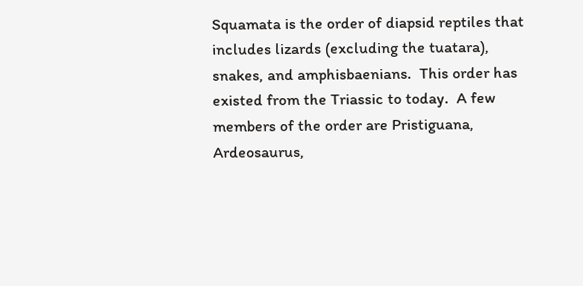Squamata is the order of diapsid reptiles that includes lizards (excluding the tuatara), snakes, and amphisbaenians.  This order has existed from the Triassic to today.  A few members of the order are Pristiguana, Ardeosaurus,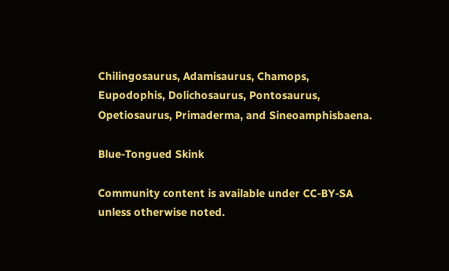Chilingosaurus, Adamisaurus, Chamops, Eupodophis, Dolichosaurus, Pontosaurus, Opetiosaurus, Primaderma, and Sineoamphisbaena.

Blue-Tongued Skink

Community content is available under CC-BY-SA unless otherwise noted.